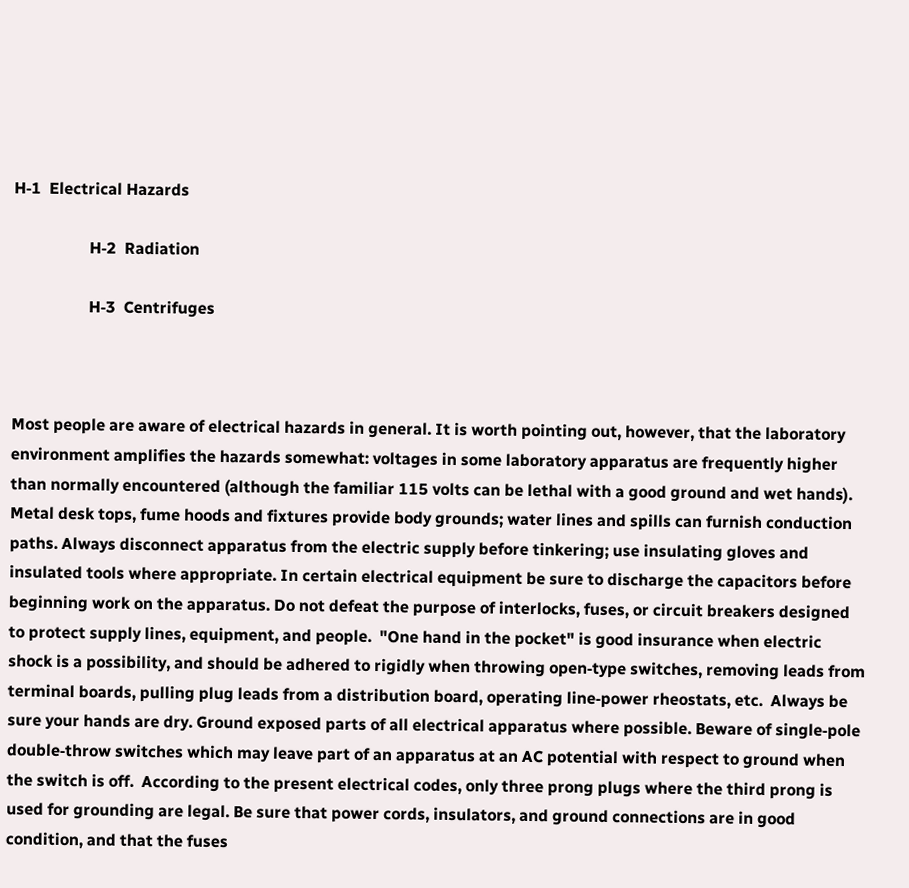H‑1  Electrical Hazards

                   H‑2  Radiation

                   H‑3  Centrifuges



Most people are aware of electrical hazards in general. It is worth pointing out, however, that the laboratory environment amplifies the hazards somewhat: voltages in some laboratory apparatus are frequently higher than normally encountered (although the familiar 115 volts can be lethal with a good ground and wet hands).  Metal desk tops, fume hoods and fixtures provide body grounds; water lines and spills can furnish conduction paths. Always disconnect apparatus from the electric supply before tinkering; use insulating gloves and insulated tools where appropriate. In certain electrical equipment be sure to discharge the capacitors before beginning work on the apparatus. Do not defeat the purpose of interlocks, fuses, or circuit breakers designed to protect supply lines, equipment, and people.  "One hand in the pocket" is good insurance when electric shock is a possibility, and should be adhered to rigidly when throwing open‑type switches, removing leads from terminal boards, pulling plug leads from a distribution board, operating line‑power rheostats, etc.  Always be sure your hands are dry. Ground exposed parts of all electrical apparatus where possible. Beware of single‑pole double‑throw switches which may leave part of an apparatus at an AC potential with respect to ground when the switch is off.  According to the present electrical codes, only three prong plugs where the third prong is used for grounding are legal. Be sure that power cords, insulators, and ground connections are in good condition, and that the fuses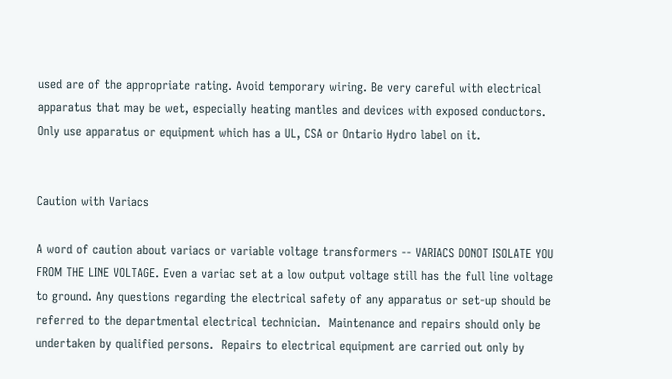used are of the appropriate rating. Avoid temporary wiring. Be very careful with electrical apparatus that may be wet, especially heating mantles and devices with exposed conductors.  Only use apparatus or equipment which has a UL, CSA or Ontario Hydro label on it.


Caution with Variacs

A word of caution about variacs or variable voltage transformers ‑- VARIACS DONOT ISOLATE YOU FROM THE LINE VOLTAGE. Even a variac set at a low output voltage still has the full line voltage to ground. Any questions regarding the electrical safety of any apparatus or set‑up should be referred to the departmental electrical technician.  Maintenance and repairs should only be undertaken by qualified persons.  Repairs to electrical equipment are carried out only by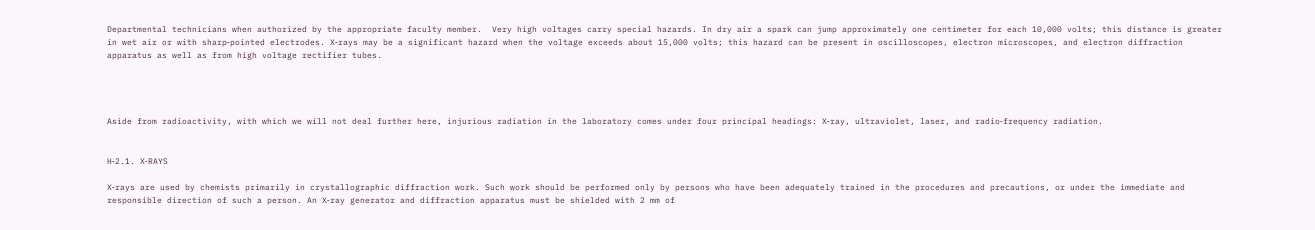Departmental technicians when authorized by the appropriate faculty member.  Very high voltages carry special hazards. In dry air a spark can jump approximately one centimeter for each 10,000 volts; this distance is greater in wet air or with sharp‑pointed electrodes. X‑rays may be a significant hazard when the voltage exceeds about 15,000 volts; this hazard can be present in oscilloscopes, electron microscopes, and electron diffraction apparatus as well as from high voltage rectifier tubes.




Aside from radioactivity, with which we will not deal further here, injurious radiation in the laboratory comes under four principal headings: X‑ray, ultraviolet, laser, and radio‑frequency radiation.


H‑2.1. X‑RAYS

X‑rays are used by chemists primarily in crystallographic diffraction work. Such work should be performed only by persons who have been adequately trained in the procedures and precautions, or under the immediate and responsible direction of such a person. An X‑ray generator and diffraction apparatus must be shielded with 2 mm of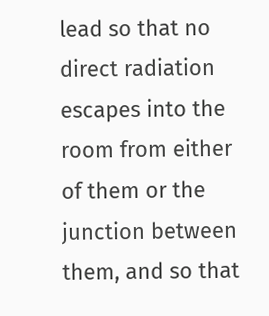lead so that no direct radiation escapes into the room from either of them or the junction between them, and so that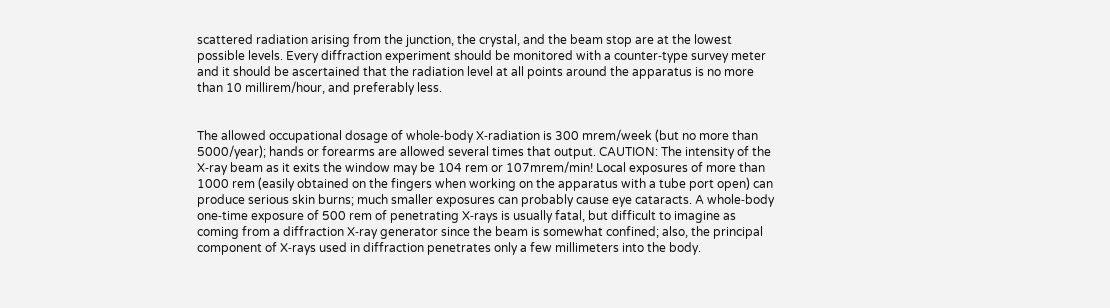scattered radiation arising from the junction, the crystal, and the beam stop are at the lowest possible levels. Every diffraction experiment should be monitored with a counter‑type survey meter and it should be ascertained that the radiation level at all points around the apparatus is no more than 10 millirem/hour, and preferably less.


The allowed occupational dosage of whole‑body X‑radiation is 300 mrem/week (but no more than 5000/year); hands or forearms are allowed several times that output. CAUTION: The intensity of the X‑ray beam as it exits the window may be 104 rem or 107mrem/min! Local exposures of more than 1000 rem (easily obtained on the fingers when working on the apparatus with a tube port open) can produce serious skin burns; much smaller exposures can probably cause eye cataracts. A whole‑body one‑time exposure of 500 rem of penetrating X‑rays is usually fatal, but difficult to imagine as coming from a diffraction X‑ray generator since the beam is somewhat confined; also, the principal component of X‑rays used in diffraction penetrates only a few millimeters into the body.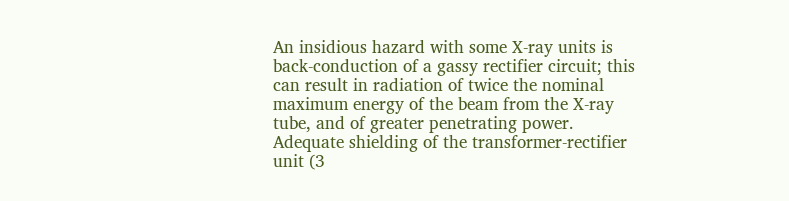An insidious hazard with some X‑ray units is back‑conduction of a gassy rectifier circuit; this can result in radiation of twice the nominal maximum energy of the beam from the X‑ray tube, and of greater penetrating power. Adequate shielding of the transformer‑rectifier unit (3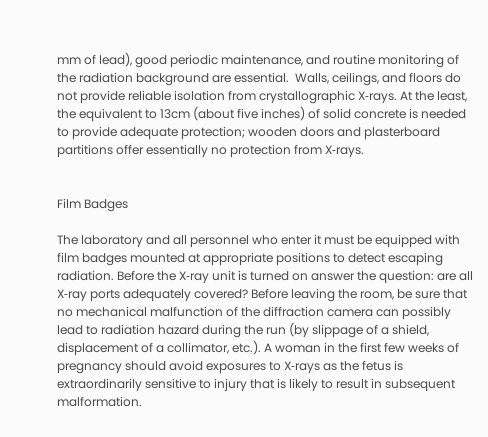mm of lead), good periodic maintenance, and routine monitoring of the radiation background are essential.  Walls, ceilings, and floors do not provide reliable isolation from crystallographic X‑rays. At the least, the equivalent to 13cm (about five inches) of solid concrete is needed to provide adequate protection; wooden doors and plasterboard partitions offer essentially no protection from X‑rays.


Film Badges

The laboratory and all personnel who enter it must be equipped with film badges mounted at appropriate positions to detect escaping radiation. Before the X‑ray unit is turned on answer the question: are all X‑ray ports adequately covered? Before leaving the room, be sure that no mechanical malfunction of the diffraction camera can possibly lead to radiation hazard during the run (by slippage of a shield, displacement of a collimator, etc.). A woman in the first few weeks of pregnancy should avoid exposures to X‑rays as the fetus is extraordinarily sensitive to injury that is likely to result in subsequent malformation.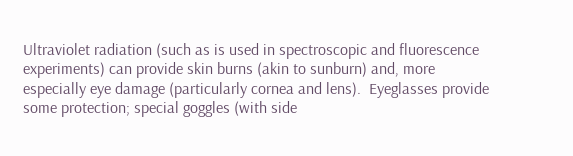Ultraviolet radiation (such as is used in spectroscopic and fluorescence experiments) can provide skin burns (akin to sunburn) and, more especially eye damage (particularly cornea and lens).  Eyeglasses provide some protection; special goggles (with side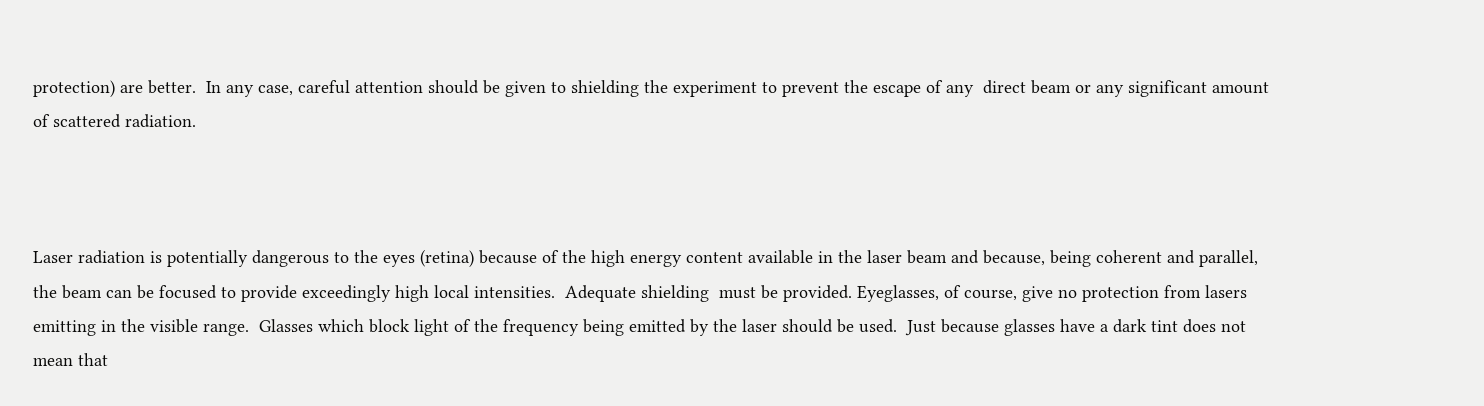protection) are better.  In any case, careful attention should be given to shielding the experiment to prevent the escape of any  direct beam or any significant amount of scattered radiation.



Laser radiation is potentially dangerous to the eyes (retina) because of the high energy content available in the laser beam and because, being coherent and parallel, the beam can be focused to provide exceedingly high local intensities.  Adequate shielding  must be provided. Eyeglasses, of course, give no protection from lasers emitting in the visible range.  Glasses which block light of the frequency being emitted by the laser should be used.  Just because glasses have a dark tint does not mean that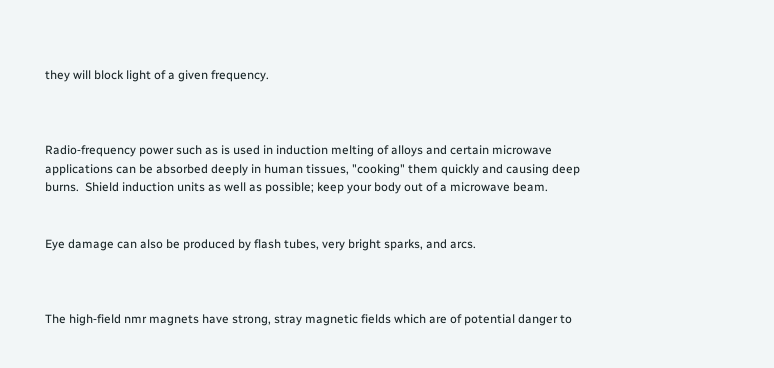they will block light of a given frequency.



Radio‑frequency power such as is used in induction melting of alloys and certain microwave applications can be absorbed deeply in human tissues, "cooking" them quickly and causing deep burns.  Shield induction units as well as possible; keep your body out of a microwave beam.


Eye damage can also be produced by flash tubes, very bright sparks, and arcs.



The high‑field nmr magnets have strong, stray magnetic fields which are of potential danger to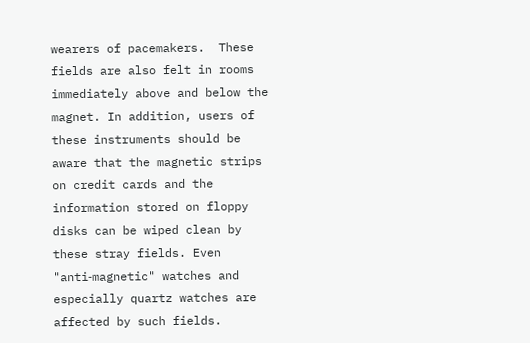wearers of pacemakers.  These fields are also felt in rooms immediately above and below the magnet. In addition, users of these instruments should be aware that the magnetic strips on credit cards and the information stored on floppy disks can be wiped clean by these stray fields. Even "anti‑magnetic" watches and especially quartz watches are affected by such fields.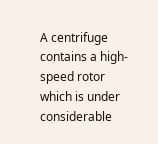A centrifuge contains a high-speed rotor which is under considerable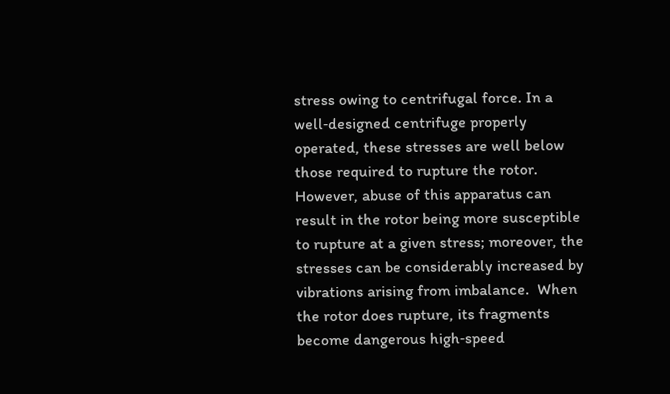stress owing to centrifugal force. In a well‑designed centrifuge properly operated, these stresses are well below those required to rupture the rotor. However, abuse of this apparatus can result in the rotor being more susceptible to rupture at a given stress; moreover, the stresses can be considerably increased by vibrations arising from imbalance.  When the rotor does rupture, its fragments become dangerous high‑speed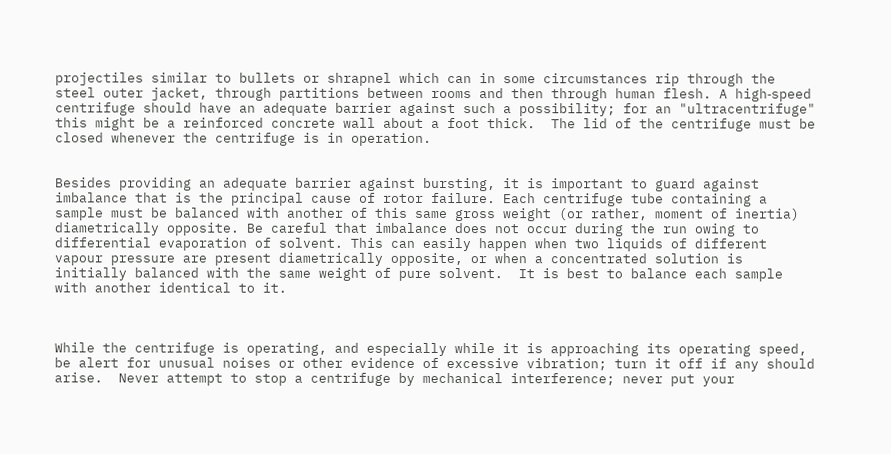projectiles similar to bullets or shrapnel which can in some circumstances rip through the steel outer jacket, through partitions between rooms and then through human flesh. A high‑speed centrifuge should have an adequate barrier against such a possibility; for an "ultracentrifuge" this might be a reinforced concrete wall about a foot thick.  The lid of the centrifuge must be closed whenever the centrifuge is in operation.


Besides providing an adequate barrier against bursting, it is important to guard against imbalance that is the principal cause of rotor failure. Each centrifuge tube containing a sample must be balanced with another of this same gross weight (or rather, moment of inertia) diametrically opposite. Be careful that imbalance does not occur during the run owing to differential evaporation of solvent. This can easily happen when two liquids of different vapour pressure are present diametrically opposite, or when a concentrated solution is initially balanced with the same weight of pure solvent.  It is best to balance each sample with another identical to it.



While the centrifuge is operating, and especially while it is approaching its operating speed, be alert for unusual noises or other evidence of excessive vibration; turn it off if any should arise.  Never attempt to stop a centrifuge by mechanical interference; never put your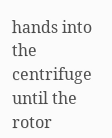hands into the centrifuge until the rotor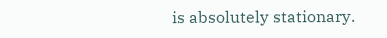is absolutely stationary.